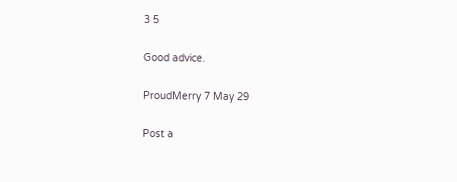3 5

Good advice.

ProudMerry 7 May 29

Post a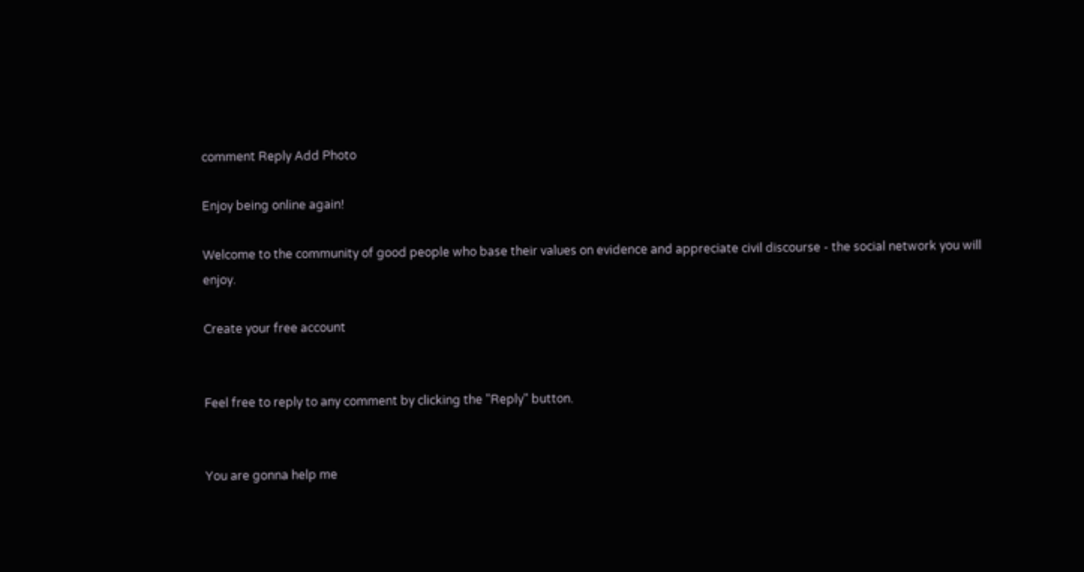comment Reply Add Photo

Enjoy being online again!

Welcome to the community of good people who base their values on evidence and appreciate civil discourse - the social network you will enjoy.

Create your free account


Feel free to reply to any comment by clicking the "Reply" button.


You are gonna help me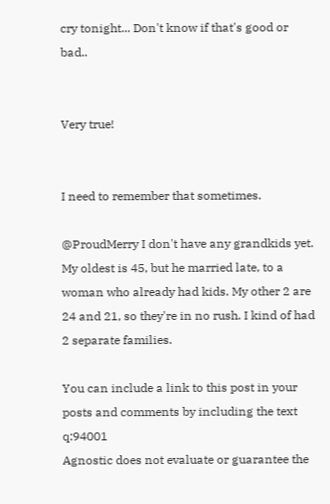cry tonight... Don't know if that's good or bad..


Very true!


I need to remember that sometimes.

@ProudMerry I don't have any grandkids yet. My oldest is 45, but he married late, to a woman who already had kids. My other 2 are 24 and 21, so they're in no rush. I kind of had 2 separate families.

You can include a link to this post in your posts and comments by including the text q:94001
Agnostic does not evaluate or guarantee the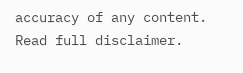accuracy of any content. Read full disclaimer.